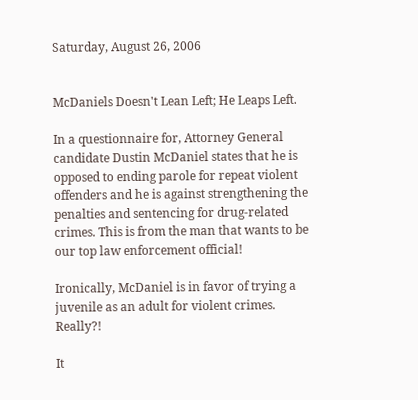Saturday, August 26, 2006


McDaniels Doesn't Lean Left; He Leaps Left.

In a questionnaire for, Attorney General candidate Dustin McDaniel states that he is opposed to ending parole for repeat violent offenders and he is against strengthening the penalties and sentencing for drug-related crimes. This is from the man that wants to be our top law enforcement official!

Ironically, McDaniel is in favor of trying a juvenile as an adult for violent crimes. Really?!

It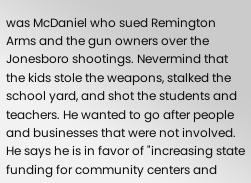was McDaniel who sued Remington Arms and the gun owners over the Jonesboro shootings. Nevermind that the kids stole the weapons, stalked the school yard, and shot the students and teachers. He wanted to go after people and businesses that were not involved. He says he is in favor of "increasing state funding for community centers and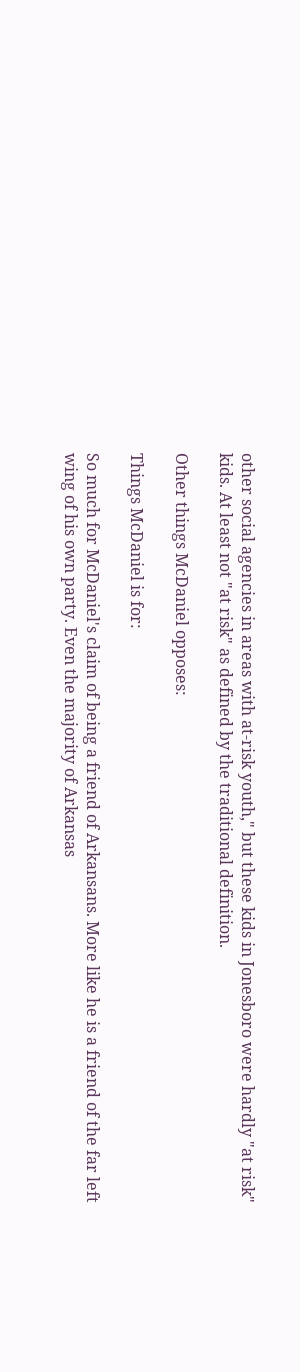other social agencies in areas with at-risk youth," but these kids in Jonesboro were hardly "at risk" kids. At least not "at risk" as defined by the traditional definition.

Other things McDaniel opposes:

Things McDaniel is for:

So much for McDaniel's claim of being a friend of Arkansans. More like he is a friend of the far left wing of his own party. Even the majority of Arkansas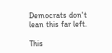Democrats don't lean this far left.

This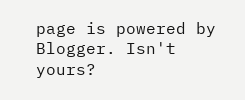page is powered by Blogger. Isn't yours?